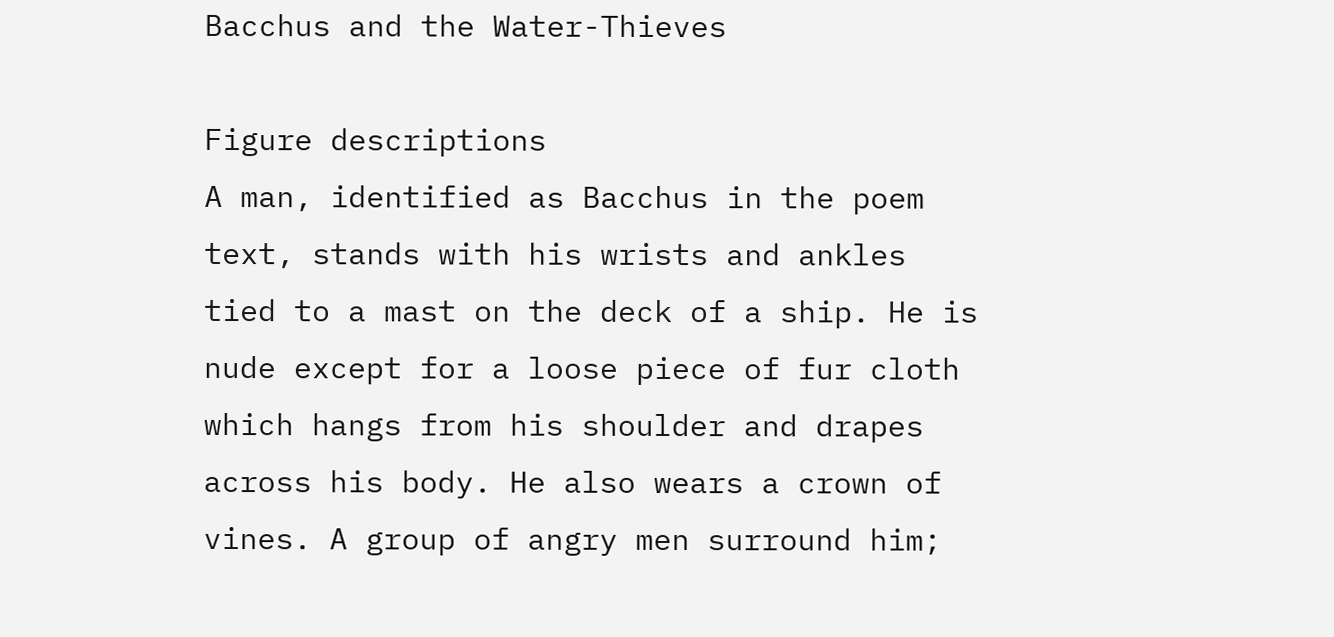Bacchus and the Water-Thieves

Figure descriptions
A man, identified as Bacchus in the poem text, stands with his wrists and ankles tied to a mast on the deck of a ship. He is nude except for a loose piece of fur cloth which hangs from his shoulder and drapes across his body. He also wears a crown of vines. A group of angry men surround him;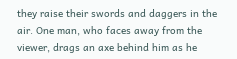they raise their swords and daggers in the air. One man, who faces away from the viewer, drags an axe behind him as he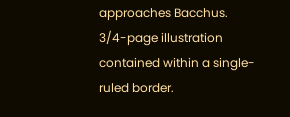approaches Bacchus. 3/4-page illustration contained within a single-ruled border.